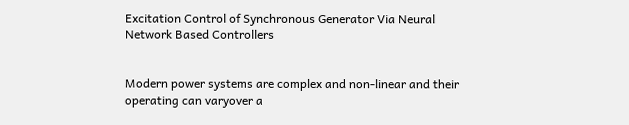Excitation Control of Synchronous Generator Via Neural Network Based Controllers


Modern power systems are complex and non-linear and their operating can varyover a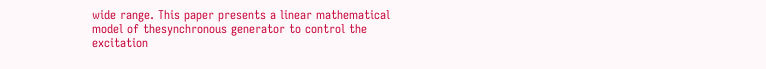wide range. This paper presents a linear mathematical model of thesynchronous generator to control the excitation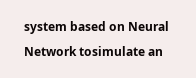system based on Neural Network tosimulate an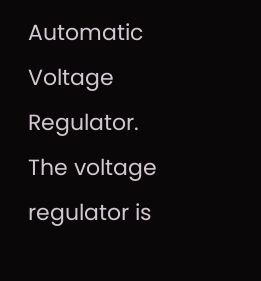Automatic Voltage Regulator. The voltage regulator is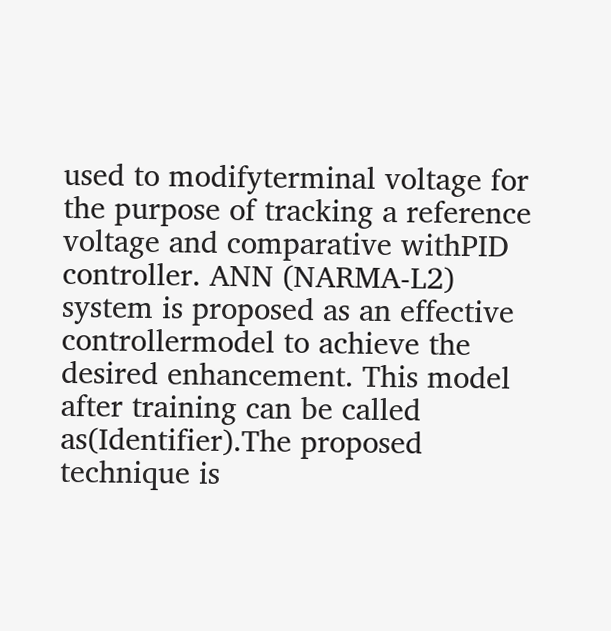used to modifyterminal voltage for the purpose of tracking a reference voltage and comparative withPID controller. ANN (NARMA-L2) system is proposed as an effective controllermodel to achieve the desired enhancement. This model after training can be called as(Identifier).The proposed technique is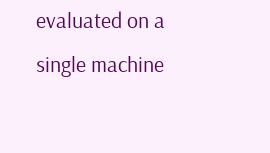evaluated on a single machine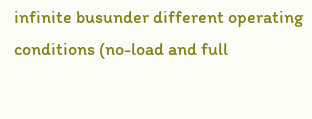infinite busunder different operating conditions (no-load and full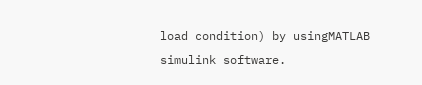load condition) by usingMATLAB simulink software.